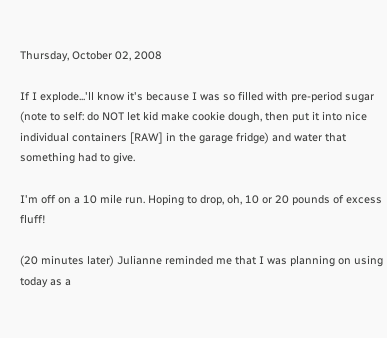Thursday, October 02, 2008

If I explode...'ll know it's because I was so filled with pre-period sugar (note to self: do NOT let kid make cookie dough, then put it into nice individual containers [RAW] in the garage fridge) and water that something had to give.

I'm off on a 10 mile run. Hoping to drop, oh, 10 or 20 pounds of excess fluff!

(20 minutes later) Julianne reminded me that I was planning on using today as a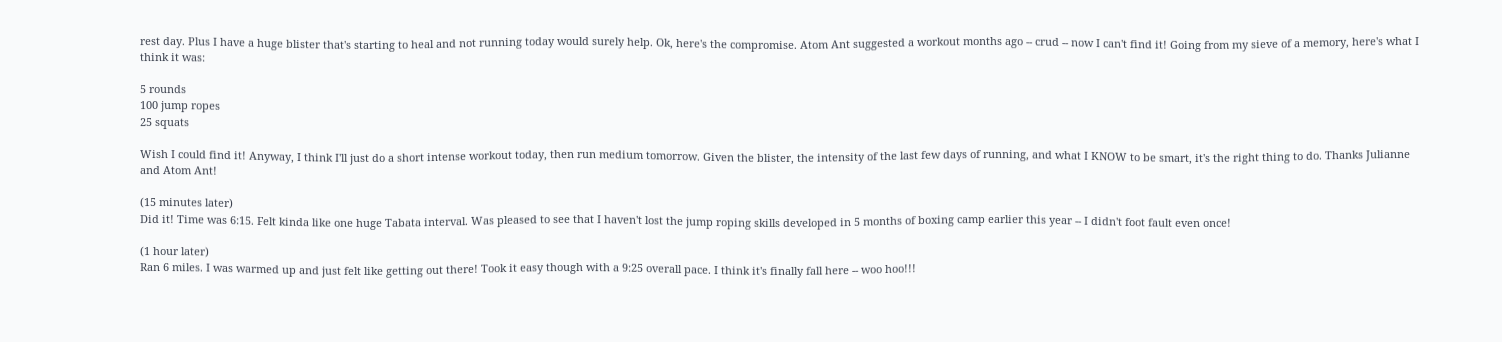rest day. Plus I have a huge blister that's starting to heal and not running today would surely help. Ok, here's the compromise. Atom Ant suggested a workout months ago -- crud -- now I can't find it! Going from my sieve of a memory, here's what I think it was:

5 rounds
100 jump ropes
25 squats

Wish I could find it! Anyway, I think I'll just do a short intense workout today, then run medium tomorrow. Given the blister, the intensity of the last few days of running, and what I KNOW to be smart, it's the right thing to do. Thanks Julianne and Atom Ant!

(15 minutes later)
Did it! Time was 6:15. Felt kinda like one huge Tabata interval. Was pleased to see that I haven't lost the jump roping skills developed in 5 months of boxing camp earlier this year -- I didn't foot fault even once!

(1 hour later)
Ran 6 miles. I was warmed up and just felt like getting out there! Took it easy though with a 9:25 overall pace. I think it's finally fall here -- woo hoo!!!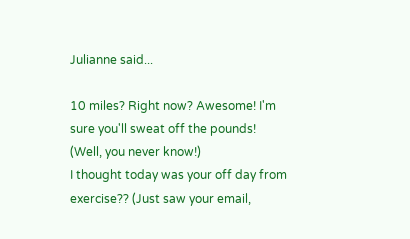Julianne said...

10 miles? Right now? Awesome! I'm sure you'll sweat off the pounds! (Well, you never know!)
I thought today was your off day from exercise?? (Just saw your email,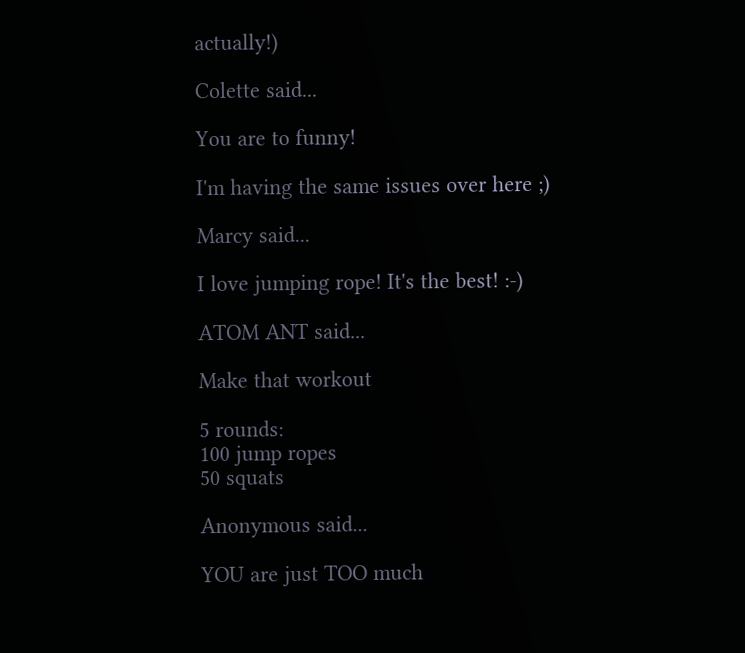actually!)

Colette said...

You are to funny!

I'm having the same issues over here ;)

Marcy said...

I love jumping rope! It's the best! :-)

ATOM ANT said...

Make that workout

5 rounds:
100 jump ropes
50 squats

Anonymous said...

YOU are just TOO much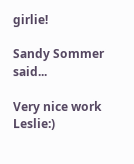girlie!

Sandy Sommer said...

Very nice work Leslie:)